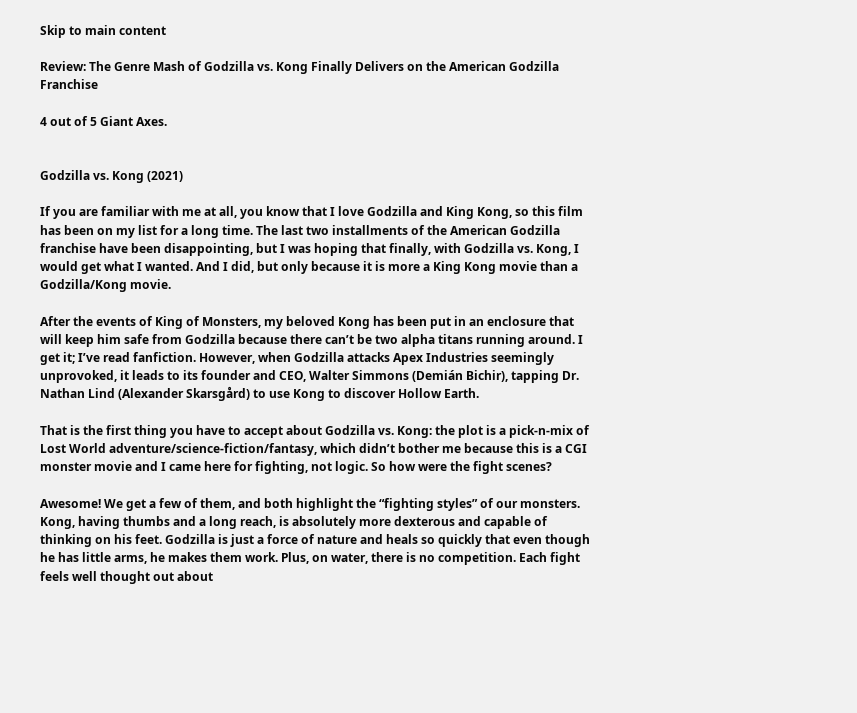Skip to main content

Review: The Genre Mash of Godzilla vs. Kong Finally Delivers on the American Godzilla Franchise

4 out of 5 Giant Axes.


Godzilla vs. Kong (2021)

If you are familiar with me at all, you know that I love Godzilla and King Kong, so this film has been on my list for a long time. The last two installments of the American Godzilla franchise have been disappointing, but I was hoping that finally, with Godzilla vs. Kong, I would get what I wanted. And I did, but only because it is more a King Kong movie than a Godzilla/Kong movie.

After the events of King of Monsters, my beloved Kong has been put in an enclosure that will keep him safe from Godzilla because there can’t be two alpha titans running around. I get it; I’ve read fanfiction. However, when Godzilla attacks Apex Industries seemingly unprovoked, it leads to its founder and CEO, Walter Simmons (Demián Bichir), tapping Dr. Nathan Lind (Alexander Skarsgård) to use Kong to discover Hollow Earth.

That is the first thing you have to accept about Godzilla vs. Kong: the plot is a pick-n-mix of Lost World adventure/science-fiction/fantasy, which didn’t bother me because this is a CGI monster movie and I came here for fighting, not logic. So how were the fight scenes?

Awesome! We get a few of them, and both highlight the “fighting styles” of our monsters. Kong, having thumbs and a long reach, is absolutely more dexterous and capable of thinking on his feet. Godzilla is just a force of nature and heals so quickly that even though he has little arms, he makes them work. Plus, on water, there is no competition. Each fight feels well thought out about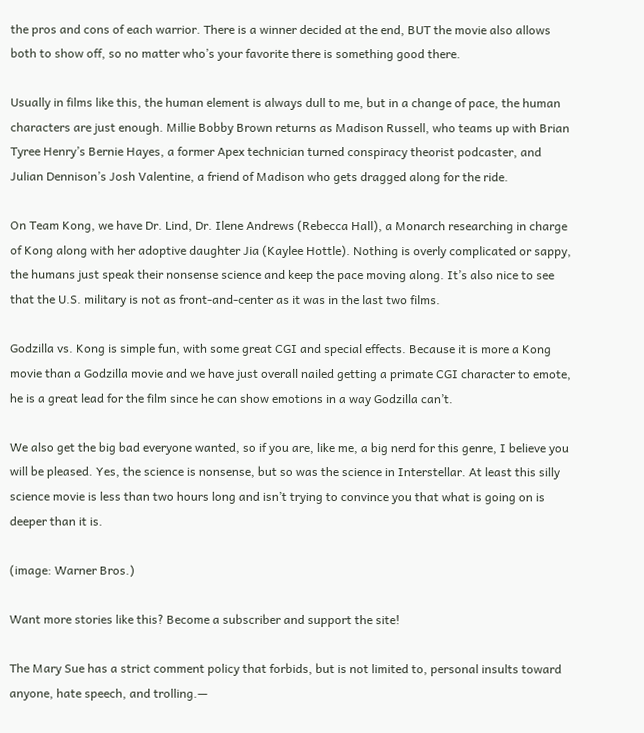the pros and cons of each warrior. There is a winner decided at the end, BUT the movie also allows both to show off, so no matter who’s your favorite there is something good there.

Usually in films like this, the human element is always dull to me, but in a change of pace, the human characters are just enough. Millie Bobby Brown returns as Madison Russell, who teams up with Brian Tyree Henry’s Bernie Hayes, a former Apex technician turned conspiracy theorist podcaster, and Julian Dennison’s Josh Valentine, a friend of Madison who gets dragged along for the ride.

On Team Kong, we have Dr. Lind, Dr. Ilene Andrews (Rebecca Hall), a Monarch researching in charge of Kong along with her adoptive daughter Jia (Kaylee Hottle). Nothing is overly complicated or sappy, the humans just speak their nonsense science and keep the pace moving along. It’s also nice to see that the U.S. military is not as front-and-center as it was in the last two films.

Godzilla vs. Kong is simple fun, with some great CGI and special effects. Because it is more a Kong movie than a Godzilla movie and we have just overall nailed getting a primate CGI character to emote, he is a great lead for the film since he can show emotions in a way Godzilla can’t.

We also get the big bad everyone wanted, so if you are, like me, a big nerd for this genre, I believe you will be pleased. Yes, the science is nonsense, but so was the science in Interstellar. At least this silly science movie is less than two hours long and isn’t trying to convince you that what is going on is deeper than it is.

(image: Warner Bros.)

Want more stories like this? Become a subscriber and support the site!

The Mary Sue has a strict comment policy that forbids, but is not limited to, personal insults toward anyone, hate speech, and trolling.—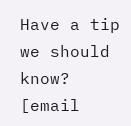Have a tip we should know? [email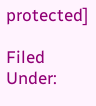protected]

Filed Under: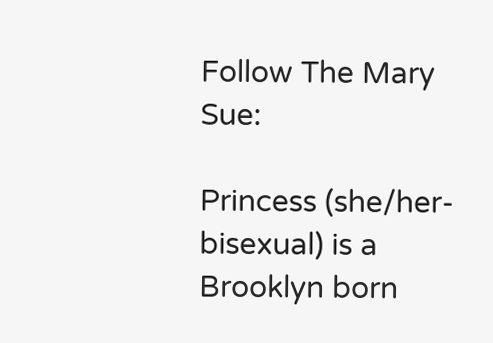Follow The Mary Sue:

Princess (she/her-bisexual) is a Brooklyn born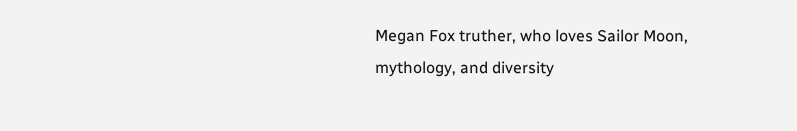Megan Fox truther, who loves Sailor Moon, mythology, and diversity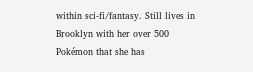within sci-fi/fantasy. Still lives in Brooklyn with her over 500 Pokémon that she has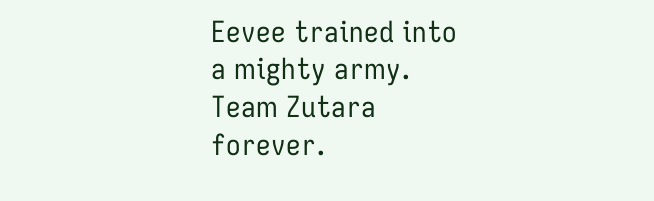Eevee trained into a mighty army. Team Zutara forever.